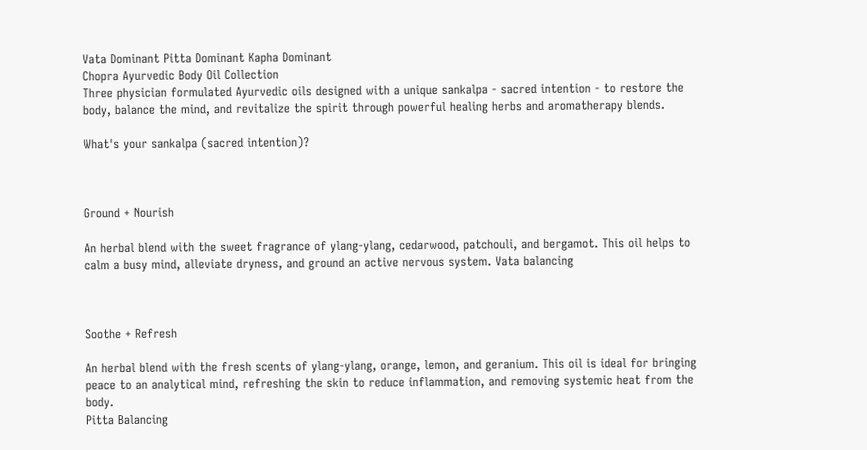Vata Dominant Pitta Dominant Kapha Dominant
Chopra Ayurvedic Body Oil Collection
Three physician formulated Ayurvedic oils designed with a unique sankalpa - sacred intention - to restore the body, balance the mind, and revitalize the spirit through powerful healing herbs and aromatherapy blends.

What's your sankalpa (sacred intention)?



Ground + Nourish

An herbal blend with the sweet fragrance of ylang-ylang, cedarwood, patchouli, and bergamot. This oil helps to calm a busy mind, alleviate dryness, and ground an active nervous system. Vata balancing



Soothe + Refresh

An herbal blend with the fresh scents of ylang-ylang, orange, lemon, and geranium. This oil is ideal for bringing peace to an analytical mind, refreshing the skin to reduce inflammation, and removing systemic heat from the body.
Pitta Balancing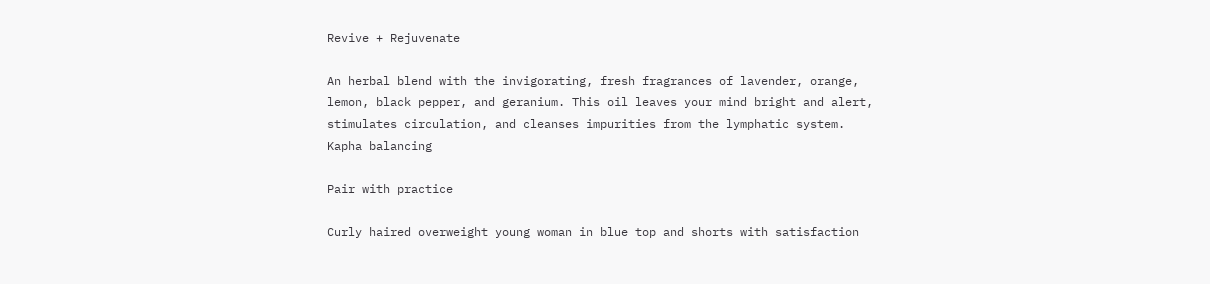Revive + Rejuvenate

An herbal blend with the invigorating, fresh fragrances of lavender, orange, lemon, black pepper, and geranium. This oil leaves your mind bright and alert, stimulates circulation, and cleanses impurities from the lymphatic system.
Kapha balancing

Pair with practice

Curly haired overweight young woman in blue top and shorts with satisfaction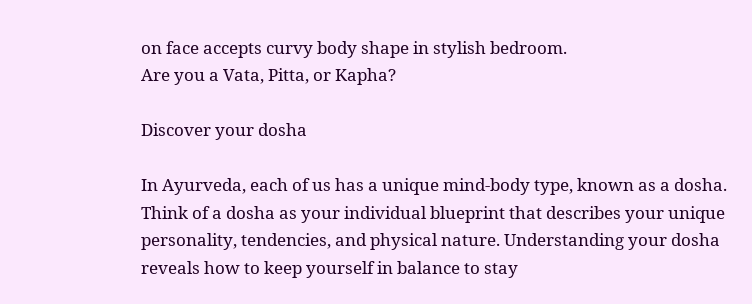on face accepts curvy body shape in stylish bedroom.
Are you a Vata, Pitta, or Kapha?

Discover your dosha

In Ayurveda, each of us has a unique mind-body type, known as a dosha. Think of a dosha as your individual blueprint that describes your unique personality, tendencies, and physical nature. Understanding your dosha reveals how to keep yourself in balance to stay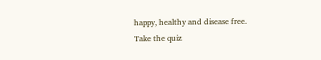happy, healthy and disease free.
Take the quiz